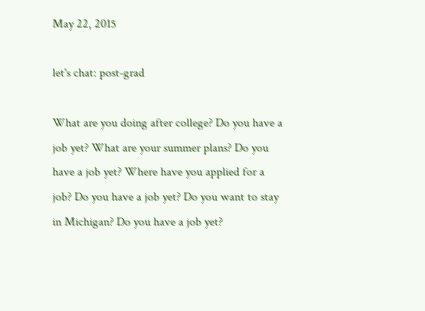May 22, 2015

let's chat: post-grad

What are you doing after college? Do you have a job yet? What are your summer plans? Do you have a job yet? Where have you applied for a job? Do you have a job yet? Do you want to stay in Michigan? Do you have a job yet?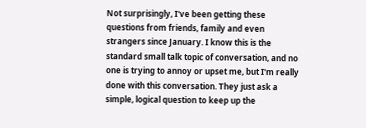Not surprisingly, I've been getting these questions from friends, family and even strangers since January. I know this is the standard small talk topic of conversation, and no one is trying to annoy or upset me, but I'm really done with this conversation. They just ask a simple, logical question to keep up the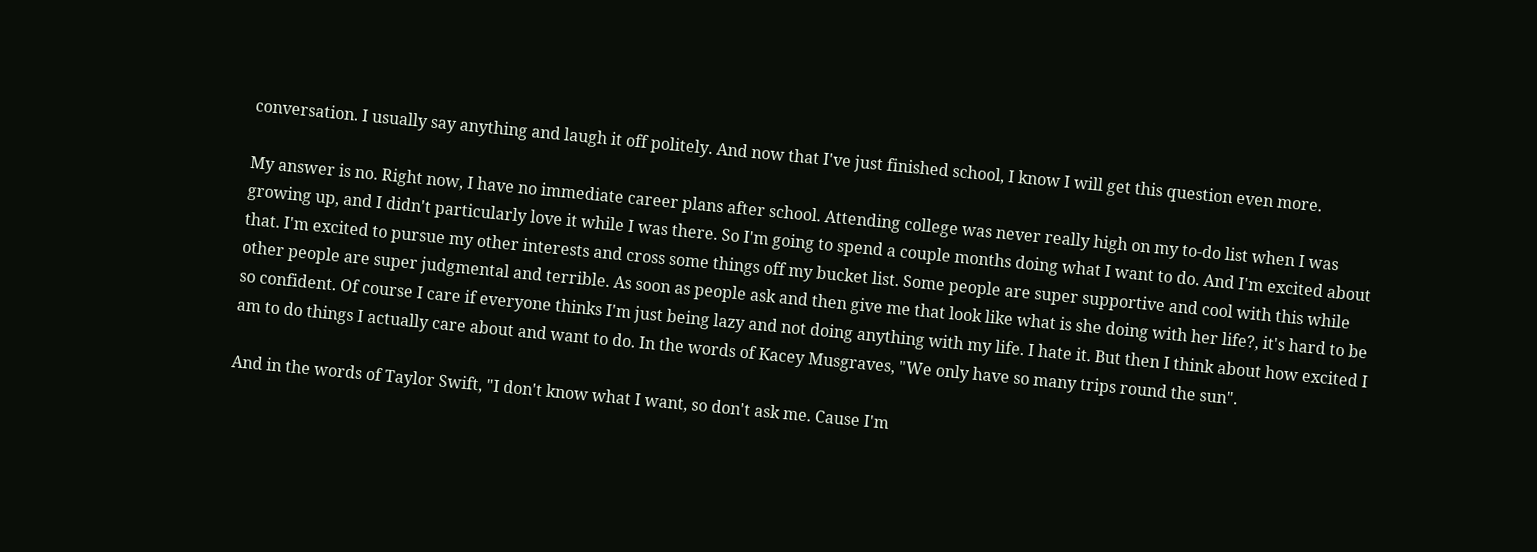conversation. I usually say anything and laugh it off politely. And now that I've just finished school, I know I will get this question even more.

My answer is no. Right now, I have no immediate career plans after school. Attending college was never really high on my to-do list when I was growing up, and I didn't particularly love it while I was there. So I'm going to spend a couple months doing what I want to do. And I'm excited about that. I'm excited to pursue my other interests and cross some things off my bucket list. Some people are super supportive and cool with this while other people are super judgmental and terrible. As soon as people ask and then give me that look like what is she doing with her life?, it's hard to be so confident. Of course I care if everyone thinks I'm just being lazy and not doing anything with my life. I hate it. But then I think about how excited I am to do things I actually care about and want to do. In the words of Kacey Musgraves, "We only have so many trips round the sun".

And in the words of Taylor Swift, "I don't know what I want, so don't ask me. Cause I'm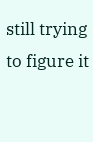still trying to figure it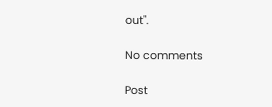out".

No comments

Post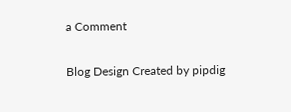a Comment

Blog Design Created by pipdig